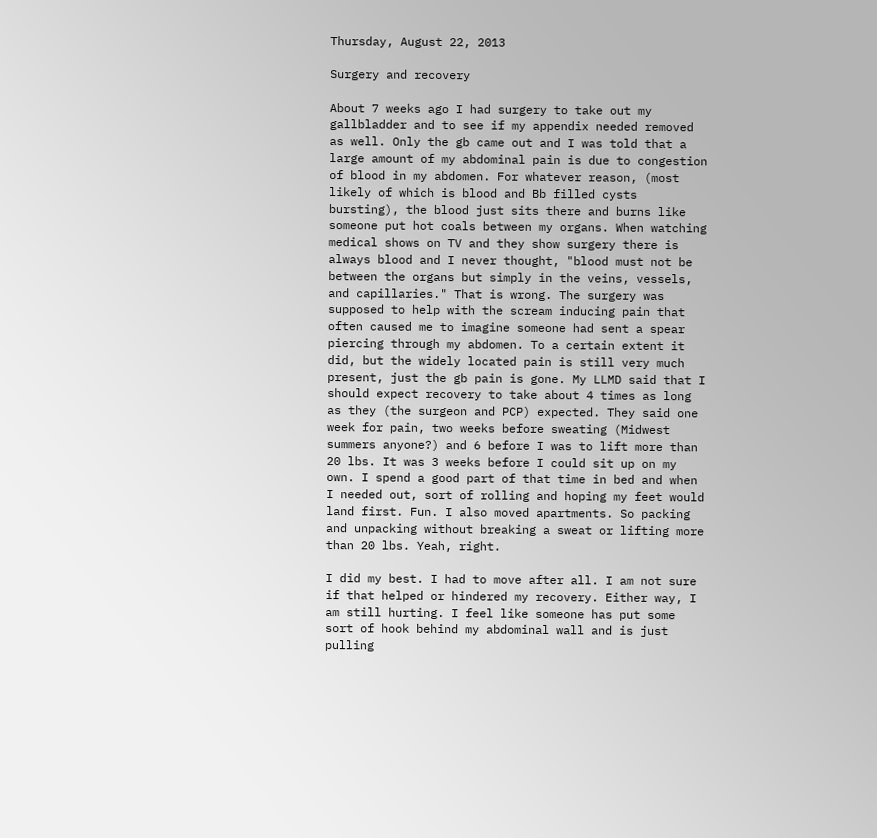Thursday, August 22, 2013

Surgery and recovery

About 7 weeks ago I had surgery to take out my gallbladder and to see if my appendix needed removed as well. Only the gb came out and I was told that a large amount of my abdominal pain is due to congestion of blood in my abdomen. For whatever reason, (most likely of which is blood and Bb filled cysts bursting), the blood just sits there and burns like someone put hot coals between my organs. When watching medical shows on TV and they show surgery there is always blood and I never thought, "blood must not be between the organs but simply in the veins, vessels, and capillaries." That is wrong. The surgery was supposed to help with the scream inducing pain that often caused me to imagine someone had sent a spear piercing through my abdomen. To a certain extent it did, but the widely located pain is still very much present, just the gb pain is gone. My LLMD said that I should expect recovery to take about 4 times as long as they (the surgeon and PCP) expected. They said one week for pain, two weeks before sweating (Midwest summers anyone?) and 6 before I was to lift more than 20 lbs. It was 3 weeks before I could sit up on my own. I spend a good part of that time in bed and when I needed out, sort of rolling and hoping my feet would land first. Fun. I also moved apartments. So packing and unpacking without breaking a sweat or lifting more than 20 lbs. Yeah, right.

I did my best. I had to move after all. I am not sure if that helped or hindered my recovery. Either way, I am still hurting. I feel like someone has put some sort of hook behind my abdominal wall and is just pulling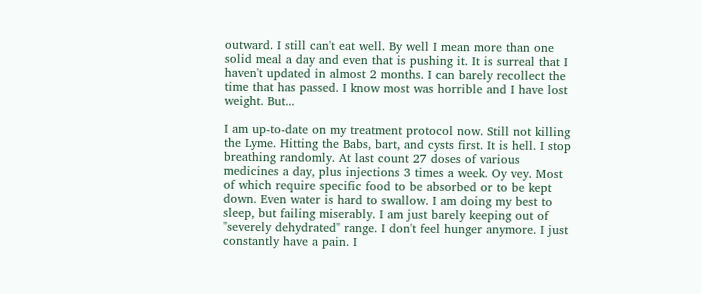outward. I still can't eat well. By well I mean more than one solid meal a day and even that is pushing it. It is surreal that I haven't updated in almost 2 months. I can barely recollect the time that has passed. I know most was horrible and I have lost weight. But...

I am up-to-date on my treatment protocol now. Still not killing the Lyme. Hitting the Babs, bart, and cysts first. It is hell. I stop breathing randomly. At last count 27 doses of various medicines a day, plus injections 3 times a week. Oy vey. Most of which require specific food to be absorbed or to be kept down. Even water is hard to swallow. I am doing my best to sleep, but failing miserably. I am just barely keeping out of "severely dehydrated" range. I don't feel hunger anymore. I just constantly have a pain. I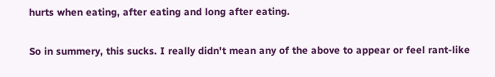hurts when eating, after eating and long after eating.

So in summery, this sucks. I really didn't mean any of the above to appear or feel rant-like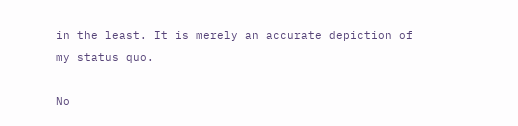in the least. It is merely an accurate depiction of my status quo.

No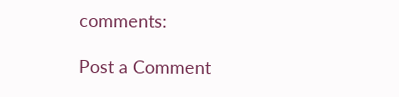comments:

Post a Comment